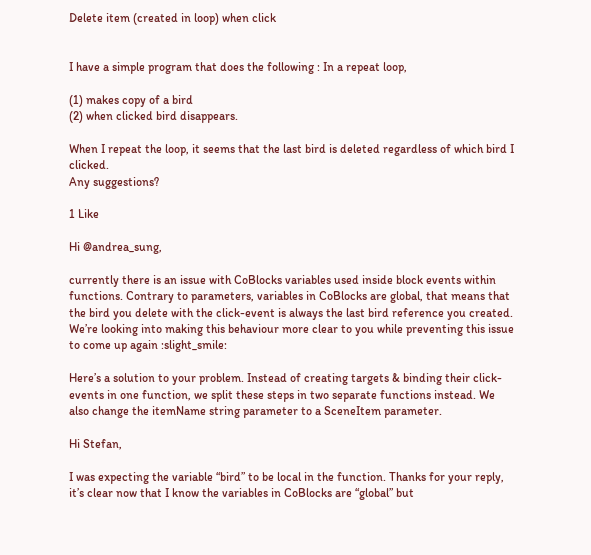Delete item (created in loop) when click


I have a simple program that does the following : In a repeat loop,

(1) makes copy of a bird
(2) when clicked bird disappears.

When I repeat the loop, it seems that the last bird is deleted regardless of which bird I clicked.
Any suggestions?

1 Like

Hi @andrea_sung,

currently there is an issue with CoBlocks variables used inside block events within functions. Contrary to parameters, variables in CoBlocks are global, that means that the bird you delete with the click-event is always the last bird reference you created. We’re looking into making this behaviour more clear to you while preventing this issue to come up again :slight_smile:

Here’s a solution to your problem. Instead of creating targets & binding their click-events in one function, we split these steps in two separate functions instead. We also change the itemName string parameter to a SceneItem parameter.

Hi Stefan,

I was expecting the variable “bird” to be local in the function. Thanks for your reply, it’s clear now that I know the variables in CoBlocks are “global” but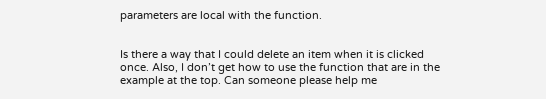parameters are local with the function.


Is there a way that I could delete an item when it is clicked once. Also, I don’t get how to use the function that are in the example at the top. Can someone please help me